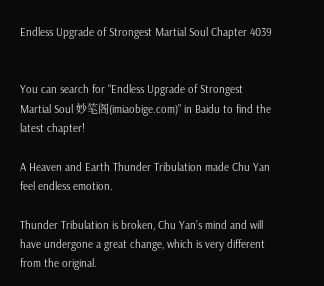Endless Upgrade of Strongest Martial Soul Chapter 4039


You can search for “Endless Upgrade of Strongest Martial Soul 妙笔阁(imiaobige.com)” in Baidu to find the latest chapter!

A Heaven and Earth Thunder Tribulation made Chu Yan feel endless emotion.

Thunder Tribulation is broken, Chu Yan’s mind and will have undergone a great change, which is very different from the original.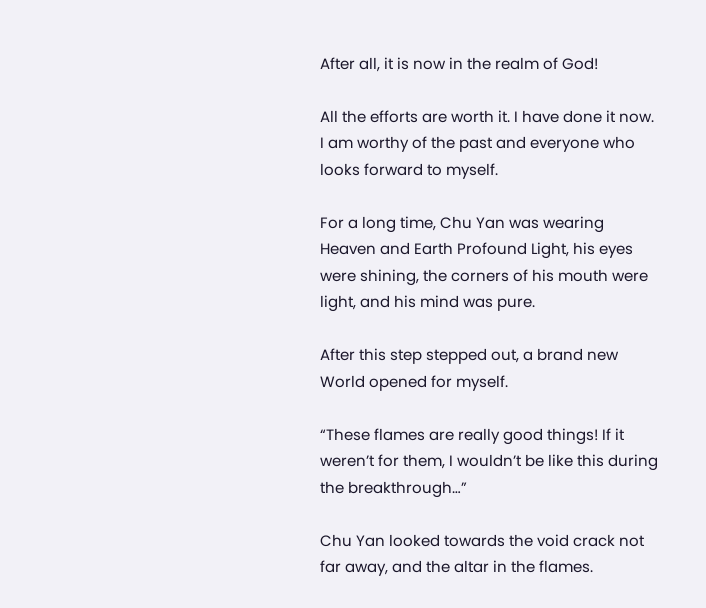After all, it is now in the realm of God!

All the efforts are worth it. I have done it now. I am worthy of the past and everyone who looks forward to myself.

For a long time, Chu Yan was wearing Heaven and Earth Profound Light, his eyes were shining, the corners of his mouth were light, and his mind was pure.

After this step stepped out, a brand new World opened for myself.

“These flames are really good things! If it weren’t for them, I wouldn’t be like this during the breakthrough…”

Chu Yan looked towards the void crack not far away, and the altar in the flames.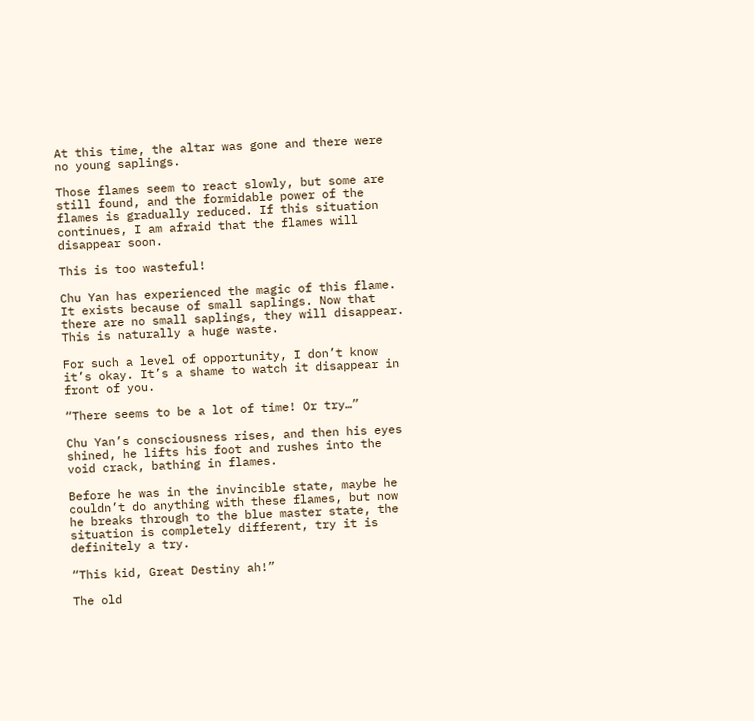At this time, the altar was gone and there were no young saplings.

Those flames seem to react slowly, but some are still found, and the formidable power of the flames is gradually reduced. If this situation continues, I am afraid that the flames will disappear soon.

This is too wasteful!

Chu Yan has experienced the magic of this flame. It exists because of small saplings. Now that there are no small saplings, they will disappear. This is naturally a huge waste.

For such a level of opportunity, I don’t know it’s okay. It’s a shame to watch it disappear in front of you.

“There seems to be a lot of time! Or try…”

Chu Yan’s consciousness rises, and then his eyes shined, he lifts his foot and rushes into the void crack, bathing in flames.

Before he was in the invincible state, maybe he couldn’t do anything with these flames, but now he breaks through to the blue master state, the situation is completely different, try it is definitely a try.

“This kid, Great Destiny ah!”

The old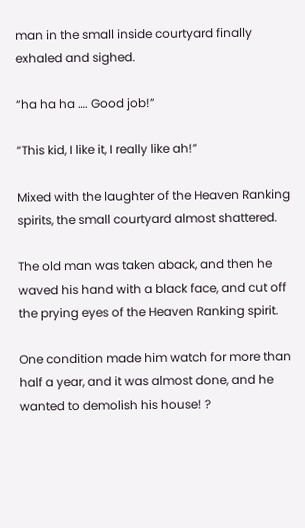man in the small inside courtyard finally exhaled and sighed.

“ha ha ha …. Good job!”

“This kid, I like it, I really like ah!”

Mixed with the laughter of the Heaven Ranking spirits, the small courtyard almost shattered.

The old man was taken aback, and then he waved his hand with a black face, and cut off the prying eyes of the Heaven Ranking spirit.

One condition made him watch for more than half a year, and it was almost done, and he wanted to demolish his house! ?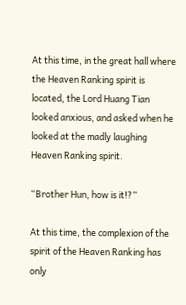At this time, in the great hall where the Heaven Ranking spirit is located, the Lord Huang Tian looked anxious, and asked when he looked at the madly laughing Heaven Ranking spirit.

“Brother Hun, how is it!?”

At this time, the complexion of the spirit of the Heaven Ranking has only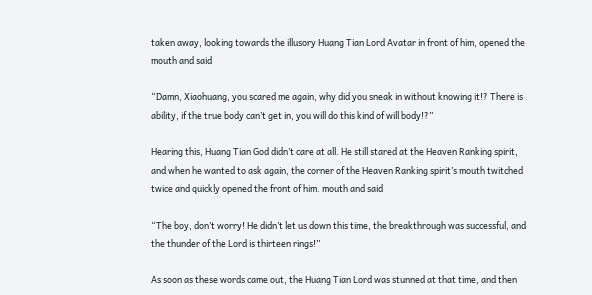taken away, looking towards the illusory Huang Tian Lord Avatar in front of him, opened the mouth and said

“Damn, Xiaohuang, you scared me again, why did you sneak in without knowing it!? There is ability, if the true body can’t get in, you will do this kind of will body!?”

Hearing this, Huang Tian God didn’t care at all. He still stared at the Heaven Ranking spirit, and when he wanted to ask again, the corner of the Heaven Ranking spirit’s mouth twitched twice and quickly opened the front of him. mouth and said

“The boy, don’t worry! He didn’t let us down this time, the breakthrough was successful, and the thunder of the Lord is thirteen rings!”

As soon as these words came out, the Huang Tian Lord was stunned at that time, and then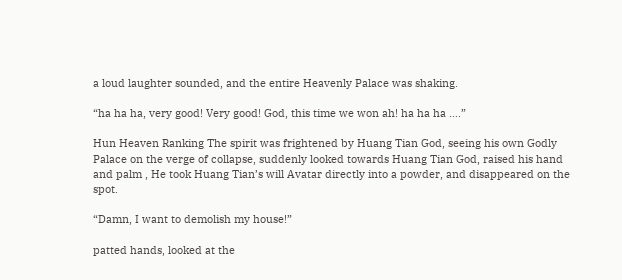a loud laughter sounded, and the entire Heavenly Palace was shaking.

“ha ha ha, very good! Very good! God, this time we won ah! ha ha ha ….”

Hun Heaven Ranking The spirit was frightened by Huang Tian God, seeing his own Godly Palace on the verge of collapse, suddenly looked towards Huang Tian God, raised his hand and palm , He took Huang Tian’s will Avatar directly into a powder, and disappeared on the spot.

“Damn, I want to demolish my house!”

patted hands, looked at the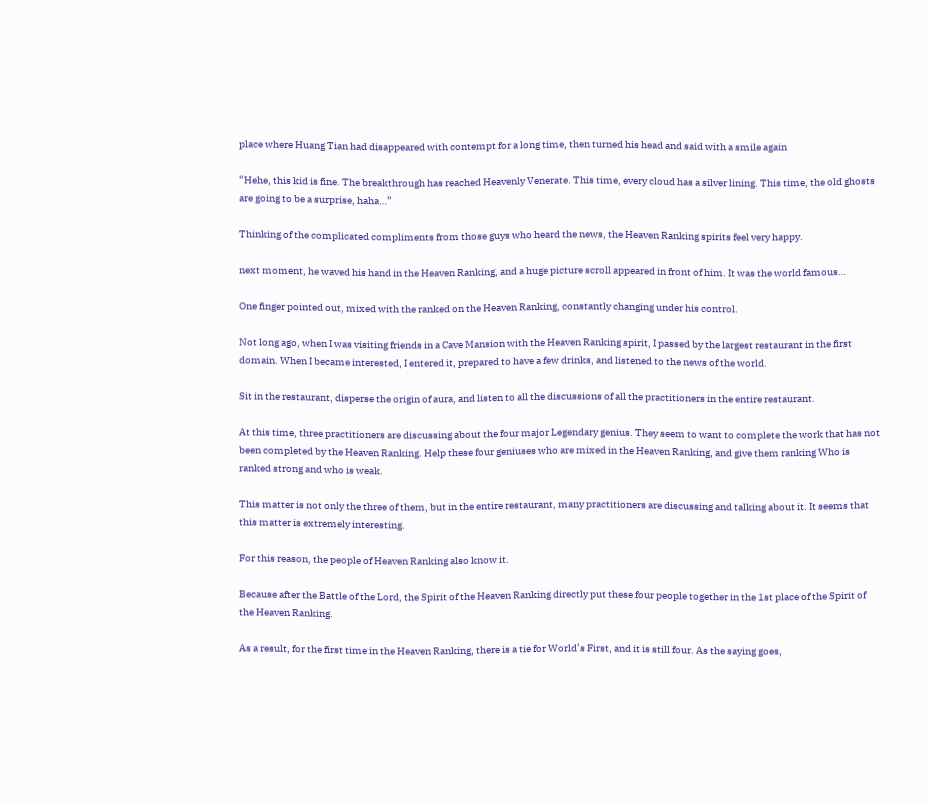place where Huang Tian had disappeared with contempt for a long time, then turned his head and said with a smile again

“Hehe, this kid is fine. The breakthrough has reached Heavenly Venerate. This time, every cloud has a silver lining. This time, the old ghosts are going to be a surprise, haha…”

Thinking of the complicated compliments from those guys who heard the news, the Heaven Ranking spirits feel very happy.

next moment, he waved his hand in the Heaven Ranking, and a huge picture scroll appeared in front of him. It was the world famous…

One finger pointed out, mixed with the ranked on the Heaven Ranking, constantly changing under his control.

Not long ago, when I was visiting friends in a Cave Mansion with the Heaven Ranking spirit, I passed by the largest restaurant in the first domain. When I became interested, I entered it, prepared to have a few drinks, and listened to the news of the world.

Sit in the restaurant, disperse the origin of aura, and listen to all the discussions of all the practitioners in the entire restaurant.

At this time, three practitioners are discussing about the four major Legendary genius. They seem to want to complete the work that has not been completed by the Heaven Ranking. Help these four geniuses who are mixed in the Heaven Ranking, and give them ranking Who is ranked strong and who is weak.

This matter is not only the three of them, but in the entire restaurant, many practitioners are discussing and talking about it. It seems that this matter is extremely interesting.

For this reason, the people of Heaven Ranking also know it.

Because after the Battle of the Lord, the Spirit of the Heaven Ranking directly put these four people together in the 1st place of the Spirit of the Heaven Ranking.

As a result, for the first time in the Heaven Ranking, there is a tie for World’s First, and it is still four. As the saying goes,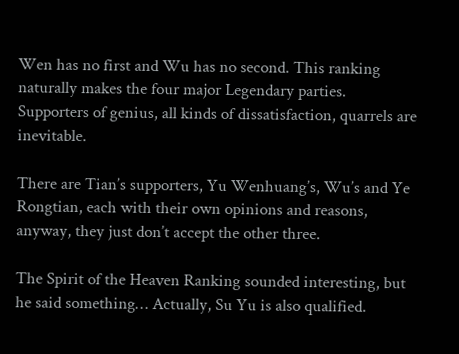Wen has no first and Wu has no second. This ranking naturally makes the four major Legendary parties. Supporters of genius, all kinds of dissatisfaction, quarrels are inevitable.

There are Tian’s supporters, Yu Wenhuang’s, Wu’s and Ye Rongtian, each with their own opinions and reasons, anyway, they just don’t accept the other three.

The Spirit of the Heaven Ranking sounded interesting, but he said something… Actually, Su Yu is also qualified.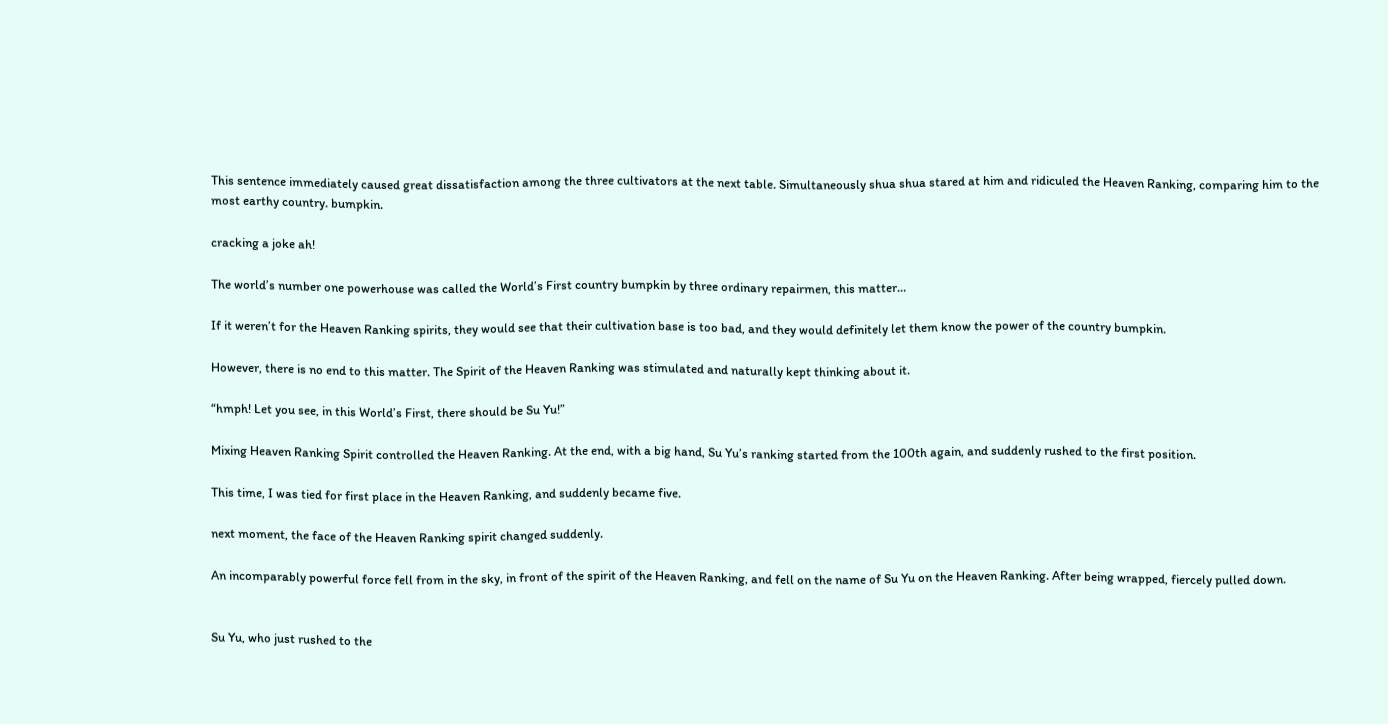This sentence immediately caused great dissatisfaction among the three cultivators at the next table. Simultaneously shua shua stared at him and ridiculed the Heaven Ranking, comparing him to the most earthy country. bumpkin.

cracking a joke ah!

The world’s number one powerhouse was called the World’s First country bumpkin by three ordinary repairmen, this matter…

If it weren’t for the Heaven Ranking spirits, they would see that their cultivation base is too bad, and they would definitely let them know the power of the country bumpkin.

However, there is no end to this matter. The Spirit of the Heaven Ranking was stimulated and naturally kept thinking about it.

“hmph! Let you see, in this World’s First, there should be Su Yu!”

Mixing Heaven Ranking Spirit controlled the Heaven Ranking. At the end, with a big hand, Su Yu’s ranking started from the 100th again, and suddenly rushed to the first position.

This time, I was tied for first place in the Heaven Ranking, and suddenly became five.

next moment, the face of the Heaven Ranking spirit changed suddenly.

An incomparably powerful force fell from in the sky, in front of the spirit of the Heaven Ranking, and fell on the name of Su Yu on the Heaven Ranking. After being wrapped, fiercely pulled down.


Su Yu, who just rushed to the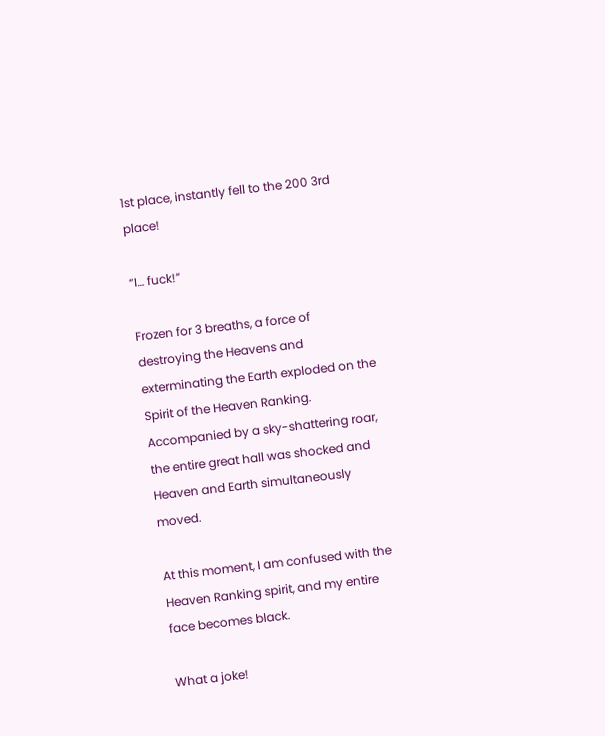1st place, instantly fell to the 200 3rd place!

“I… fuck!”

Frozen for 3 breaths, a force of destroying the Heavens and exterminating the Earth exploded on the Spirit of the Heaven Ranking. Accompanied by a sky-shattering roar, the entire great hall was shocked and Heaven and Earth simultaneously moved.

At this moment, I am confused with the Heaven Ranking spirit, and my entire face becomes black.

What a joke!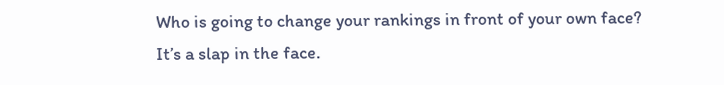Who is going to change your rankings in front of your own face? It’s a slap in the face.